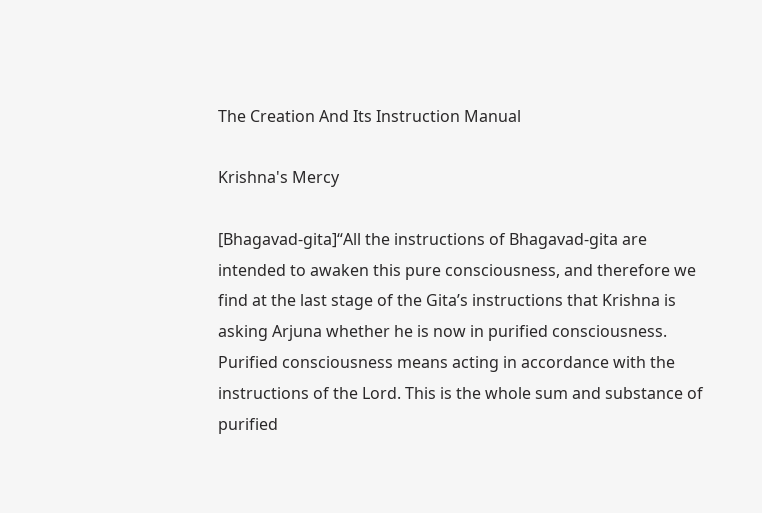The Creation And Its Instruction Manual

Krishna's Mercy

[Bhagavad-gita]“All the instructions of Bhagavad-gita are intended to awaken this pure consciousness, and therefore we find at the last stage of the Gita’s instructions that Krishna is asking Arjuna whether he is now in purified consciousness. Purified consciousness means acting in accordance with the instructions of the Lord. This is the whole sum and substance of purified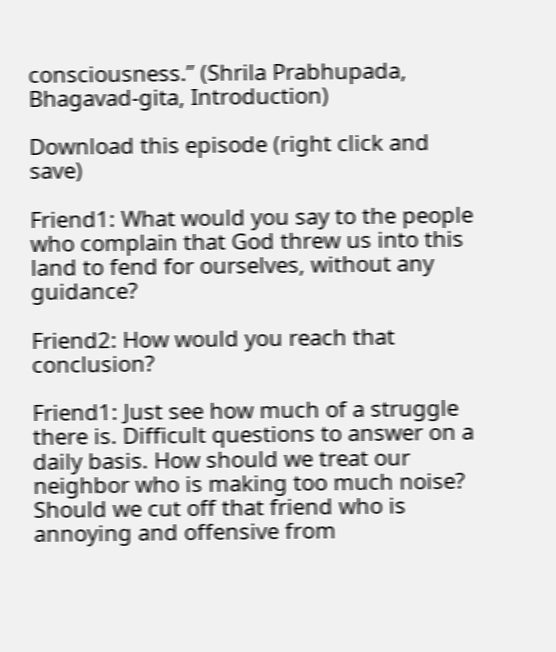consciousness.” (Shrila Prabhupada, Bhagavad-gita, Introduction)

Download this episode (right click and save)

Friend1: What would you say to the people who complain that God threw us into this land to fend for ourselves, without any guidance?

Friend2: How would you reach that conclusion?

Friend1: Just see how much of a struggle there is. Difficult questions to answer on a daily basis. How should we treat our neighbor who is making too much noise? Should we cut off that friend who is annoying and offensive from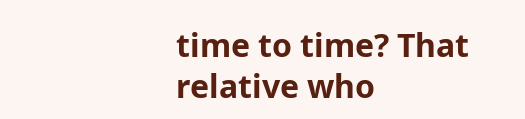time to time? That relative who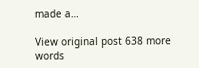made a…

View original post 638 more words